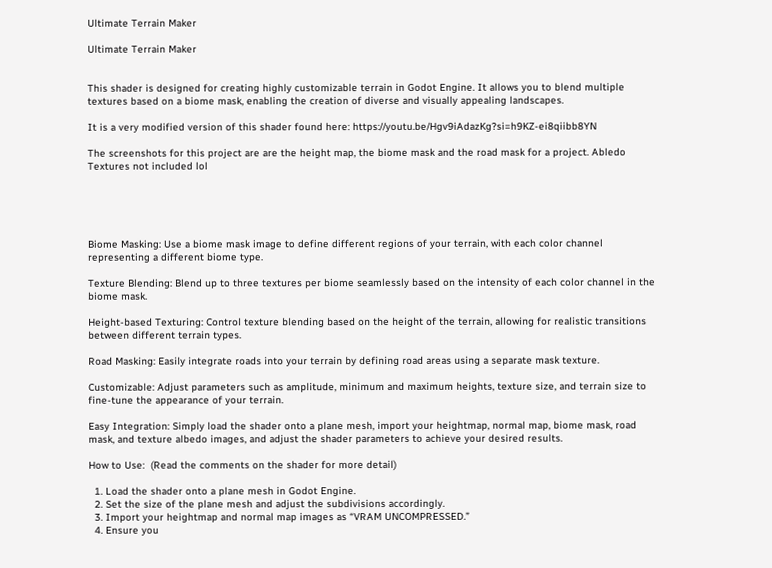Ultimate Terrain Maker

Ultimate Terrain Maker


This shader is designed for creating highly customizable terrain in Godot Engine. It allows you to blend multiple textures based on a biome mask, enabling the creation of diverse and visually appealing landscapes.

It is a very modified version of this shader found here: https://youtu.be/Hgv9iAdazKg?si=h9KZ-ei8qiibb8YN

The screenshots for this project are are the height map, the biome mask and the road mask for a project. Abledo Textures not included lol





Biome Masking: Use a biome mask image to define different regions of your terrain, with each color channel representing a different biome type.

Texture Blending: Blend up to three textures per biome seamlessly based on the intensity of each color channel in the biome mask.

Height-based Texturing: Control texture blending based on the height of the terrain, allowing for realistic transitions between different terrain types.

Road Masking: Easily integrate roads into your terrain by defining road areas using a separate mask texture.

Customizable: Adjust parameters such as amplitude, minimum and maximum heights, texture size, and terrain size to fine-tune the appearance of your terrain.

Easy Integration: Simply load the shader onto a plane mesh, import your heightmap, normal map, biome mask, road mask, and texture albedo images, and adjust the shader parameters to achieve your desired results.

How to Use:  (Read the comments on the shader for more detail)

  1. Load the shader onto a plane mesh in Godot Engine.
  2. Set the size of the plane mesh and adjust the subdivisions accordingly.
  3. Import your heightmap and normal map images as “VRAM UNCOMPRESSED.”
  4. Ensure you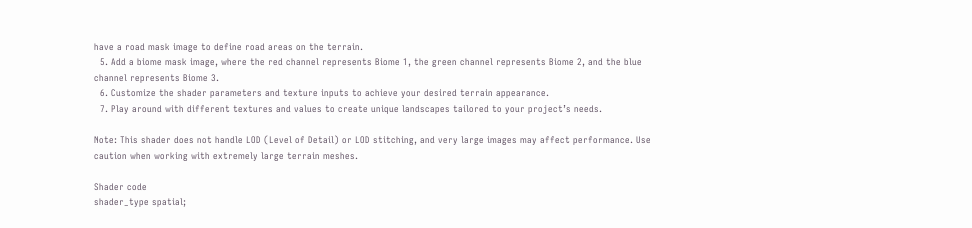have a road mask image to define road areas on the terrain.
  5. Add a biome mask image, where the red channel represents Biome 1, the green channel represents Biome 2, and the blue channel represents Biome 3.
  6. Customize the shader parameters and texture inputs to achieve your desired terrain appearance.
  7. Play around with different textures and values to create unique landscapes tailored to your project’s needs.

Note: This shader does not handle LOD (Level of Detail) or LOD stitching, and very large images may affect performance. Use caution when working with extremely large terrain meshes.

Shader code
shader_type spatial;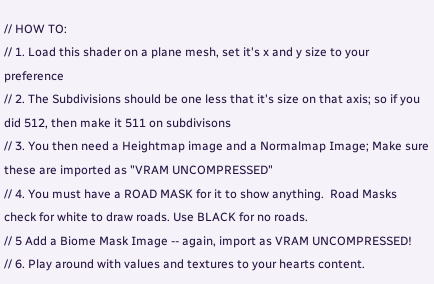// HOW TO:
// 1. Load this shader on a plane mesh, set it's x and y size to your preference
// 2. The Subdivisions should be one less that it's size on that axis; so if you did 512, then make it 511 on subdivisons
// 3. You then need a Heightmap image and a Normalmap Image; Make sure these are imported as "VRAM UNCOMPRESSED"
// 4. You must have a ROAD MASK for it to show anything.  Road Masks check for white to draw roads. Use BLACK for no roads.
// 5 Add a Biome Mask Image -- again, import as VRAM UNCOMPRESSED!
// 6. Play around with values and textures to your hearts content.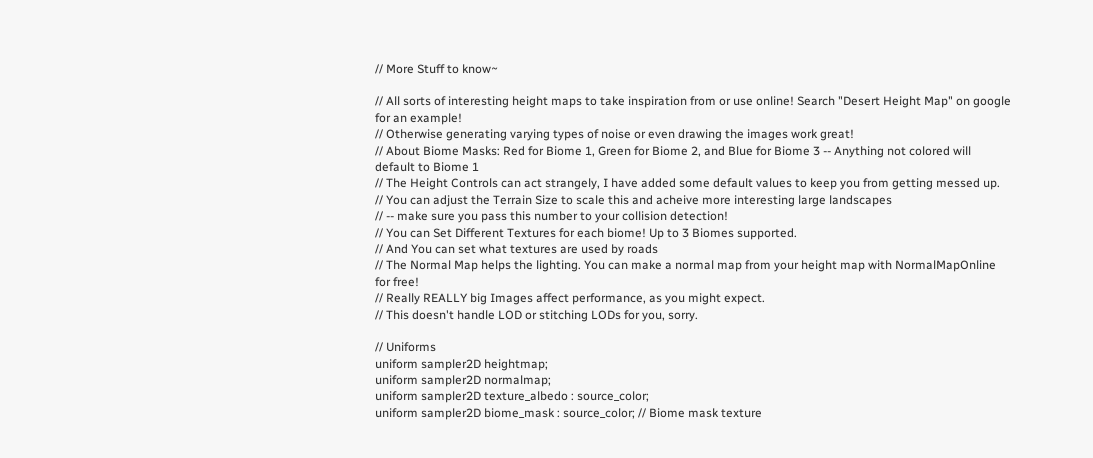// More Stuff to know~

// All sorts of interesting height maps to take inspiration from or use online! Search "Desert Height Map" on google for an example!
// Otherwise generating varying types of noise or even drawing the images work great!
// About Biome Masks: Red for Biome 1, Green for Biome 2, and Blue for Biome 3 -- Anything not colored will default to Biome 1
// The Height Controls can act strangely, I have added some default values to keep you from getting messed up.
// You can adjust the Terrain Size to scale this and acheive more interesting large landscapes
// -- make sure you pass this number to your collision detection!
// You can Set Different Textures for each biome! Up to 3 Biomes supported.
// And You can set what textures are used by roads
// The Normal Map helps the lighting. You can make a normal map from your height map with NormalMapOnline for free!
// Really REALLY big Images affect performance, as you might expect.
// This doesn't handle LOD or stitching LODs for you, sorry.

// Uniforms
uniform sampler2D heightmap;
uniform sampler2D normalmap;
uniform sampler2D texture_albedo : source_color;
uniform sampler2D biome_mask : source_color; // Biome mask texture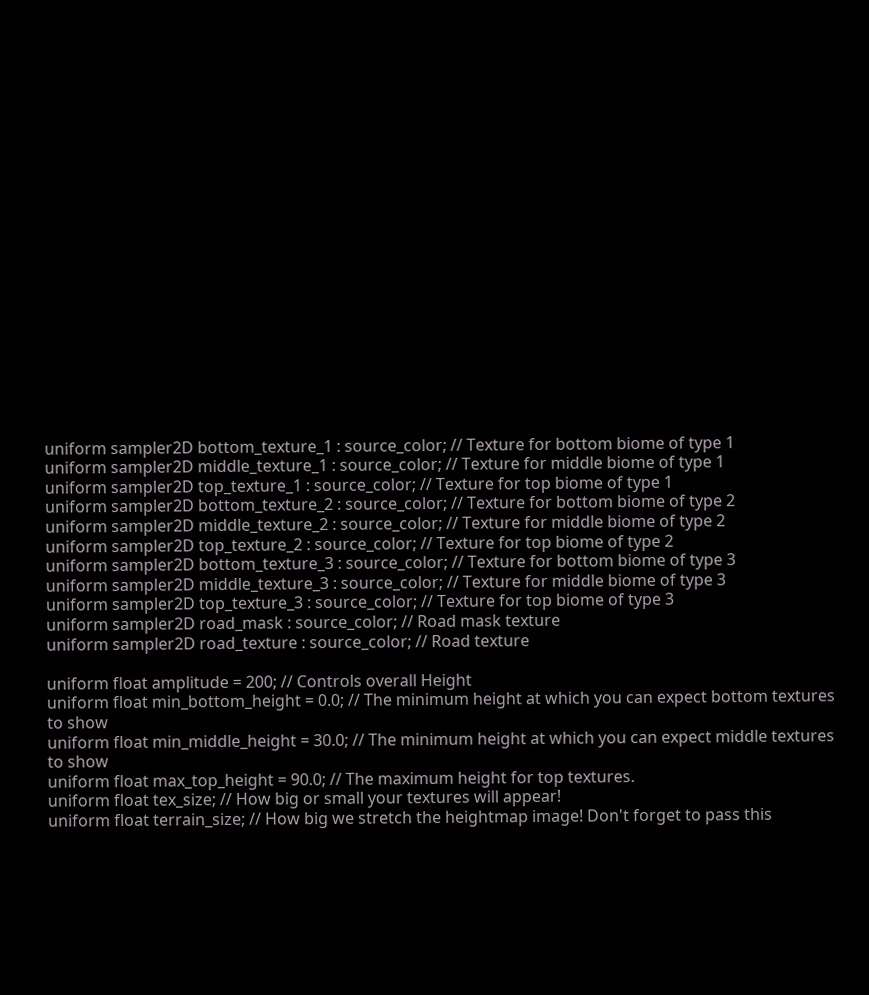uniform sampler2D bottom_texture_1 : source_color; // Texture for bottom biome of type 1
uniform sampler2D middle_texture_1 : source_color; // Texture for middle biome of type 1
uniform sampler2D top_texture_1 : source_color; // Texture for top biome of type 1
uniform sampler2D bottom_texture_2 : source_color; // Texture for bottom biome of type 2
uniform sampler2D middle_texture_2 : source_color; // Texture for middle biome of type 2
uniform sampler2D top_texture_2 : source_color; // Texture for top biome of type 2
uniform sampler2D bottom_texture_3 : source_color; // Texture for bottom biome of type 3
uniform sampler2D middle_texture_3 : source_color; // Texture for middle biome of type 3
uniform sampler2D top_texture_3 : source_color; // Texture for top biome of type 3
uniform sampler2D road_mask : source_color; // Road mask texture
uniform sampler2D road_texture : source_color; // Road texture

uniform float amplitude = 200; // Controls overall Height
uniform float min_bottom_height = 0.0; // The minimum height at which you can expect bottom textures to show
uniform float min_middle_height = 30.0; // The minimum height at which you can expect middle textures to show
uniform float max_top_height = 90.0; // The maximum height for top textures.
uniform float tex_size; // How big or small your textures will appear!
uniform float terrain_size; // How big we stretch the heightmap image! Don't forget to pass this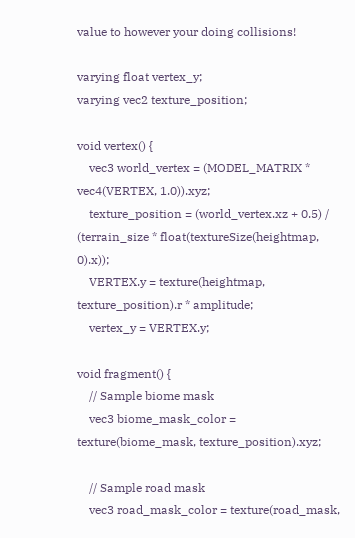value to however your doing collisions!

varying float vertex_y;
varying vec2 texture_position;

void vertex() {
    vec3 world_vertex = (MODEL_MATRIX * vec4(VERTEX, 1.0)).xyz;
    texture_position = (world_vertex.xz + 0.5) / (terrain_size * float(textureSize(heightmap, 0).x));
    VERTEX.y = texture(heightmap, texture_position).r * amplitude;
    vertex_y = VERTEX.y;

void fragment() {
    // Sample biome mask
    vec3 biome_mask_color = texture(biome_mask, texture_position).xyz;

    // Sample road mask
    vec3 road_mask_color = texture(road_mask,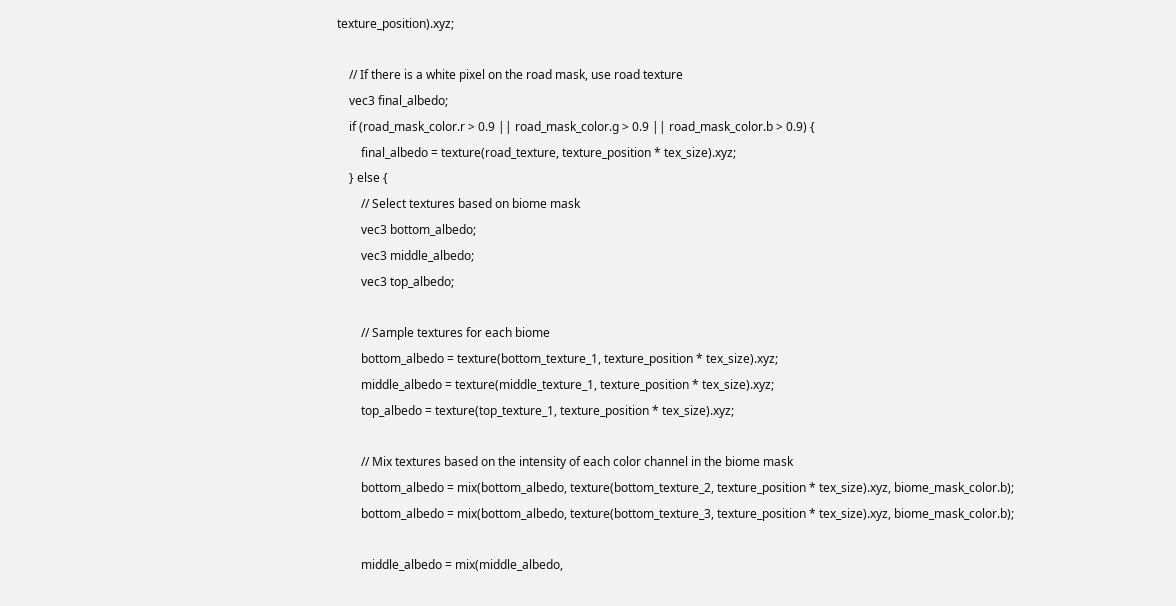texture_position).xyz;

    // If there is a white pixel on the road mask, use road texture
    vec3 final_albedo;
    if (road_mask_color.r > 0.9 || road_mask_color.g > 0.9 || road_mask_color.b > 0.9) {
        final_albedo = texture(road_texture, texture_position * tex_size).xyz;
    } else {
        // Select textures based on biome mask
        vec3 bottom_albedo;
        vec3 middle_albedo;
        vec3 top_albedo;

        // Sample textures for each biome
        bottom_albedo = texture(bottom_texture_1, texture_position * tex_size).xyz;
        middle_albedo = texture(middle_texture_1, texture_position * tex_size).xyz;
        top_albedo = texture(top_texture_1, texture_position * tex_size).xyz;

        // Mix textures based on the intensity of each color channel in the biome mask
        bottom_albedo = mix(bottom_albedo, texture(bottom_texture_2, texture_position * tex_size).xyz, biome_mask_color.b);
        bottom_albedo = mix(bottom_albedo, texture(bottom_texture_3, texture_position * tex_size).xyz, biome_mask_color.b);

        middle_albedo = mix(middle_albedo,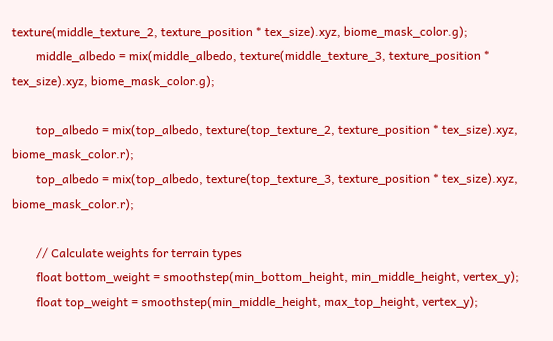texture(middle_texture_2, texture_position * tex_size).xyz, biome_mask_color.g);
        middle_albedo = mix(middle_albedo, texture(middle_texture_3, texture_position * tex_size).xyz, biome_mask_color.g);

        top_albedo = mix(top_albedo, texture(top_texture_2, texture_position * tex_size).xyz, biome_mask_color.r);
        top_albedo = mix(top_albedo, texture(top_texture_3, texture_position * tex_size).xyz, biome_mask_color.r);

        // Calculate weights for terrain types
        float bottom_weight = smoothstep(min_bottom_height, min_middle_height, vertex_y);
        float top_weight = smoothstep(min_middle_height, max_top_height, vertex_y);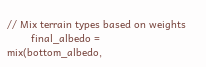// Mix terrain types based on weights
        final_albedo = mix(bottom_albedo,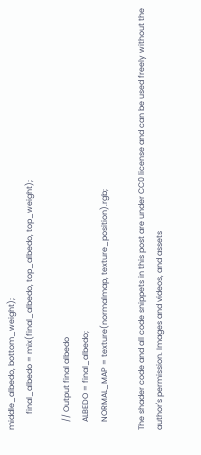middle_albedo, bottom_weight);
        final_albedo = mix(final_albedo, top_albedo, top_weight);

    // Output final albedo
    ALBEDO = final_albedo;
    NORMAL_MAP = texture(normalmap, texture_position).rgb;

The shader code and all code snippets in this post are under CC0 license and can be used freely without the author's permission. Images and videos, and assets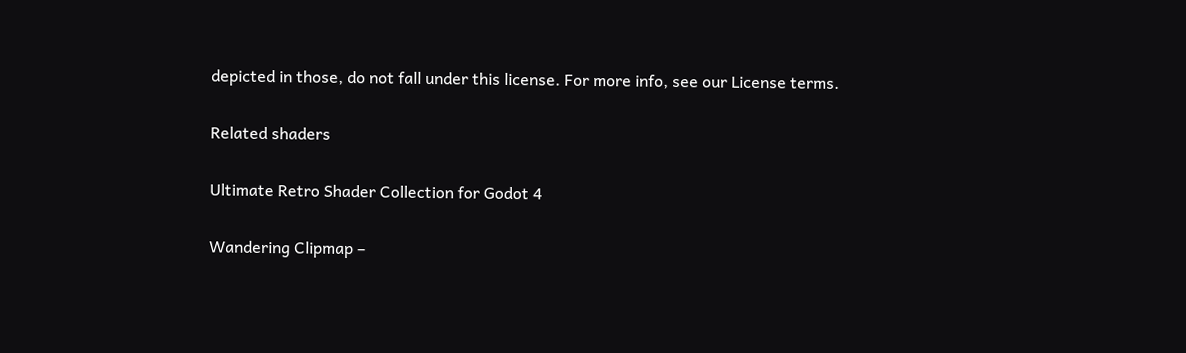depicted in those, do not fall under this license. For more info, see our License terms.

Related shaders

Ultimate Retro Shader Collection for Godot 4

Wandering Clipmap –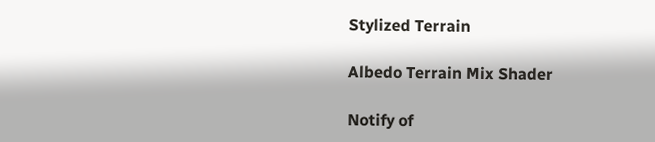Stylized Terrain

Albedo Terrain Mix Shader

Notify of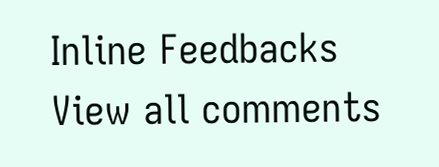Inline Feedbacks
View all comments